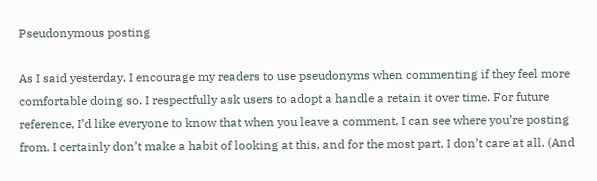Pseudonymous posting

As I said yesterday, I encourage my readers to use pseudonyms when commenting if they feel more comfortable doing so. I respectfully ask users to adopt a handle a retain it over time. For future reference, I’d like everyone to know that when you leave a comment, I can see where you’re posting from. I certainly don’t make a habit of looking at this, and for the most part, I don’t care at all. (And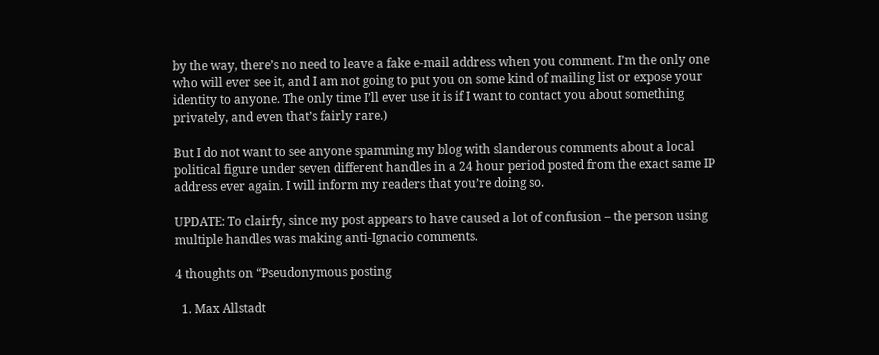by the way, there’s no need to leave a fake e-mail address when you comment. I’m the only one who will ever see it, and I am not going to put you on some kind of mailing list or expose your identity to anyone. The only time I’ll ever use it is if I want to contact you about something privately, and even that’s fairly rare.)

But I do not want to see anyone spamming my blog with slanderous comments about a local political figure under seven different handles in a 24 hour period posted from the exact same IP address ever again. I will inform my readers that you’re doing so.

UPDATE: To clairfy, since my post appears to have caused a lot of confusion – the person using multiple handles was making anti-Ignacio comments.

4 thoughts on “Pseudonymous posting

  1. Max Allstadt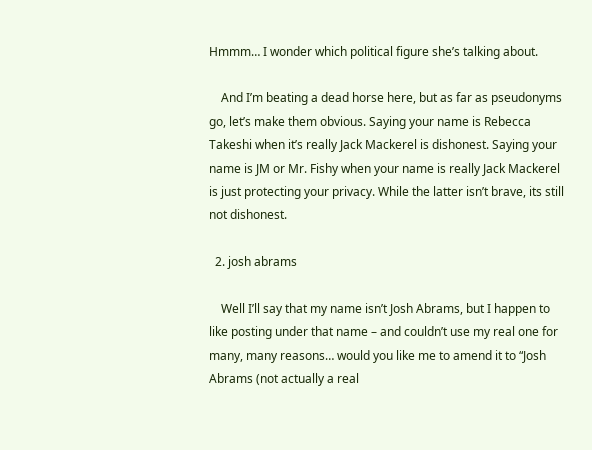Hmmm… I wonder which political figure she’s talking about.

    And I’m beating a dead horse here, but as far as pseudonyms go, let’s make them obvious. Saying your name is Rebecca Takeshi when it’s really Jack Mackerel is dishonest. Saying your name is JM or Mr. Fishy when your name is really Jack Mackerel is just protecting your privacy. While the latter isn’t brave, its still not dishonest.

  2. josh abrams

    Well I’ll say that my name isn’t Josh Abrams, but I happen to like posting under that name – and couldn’t use my real one for many, many reasons… would you like me to amend it to “Josh Abrams (not actually a real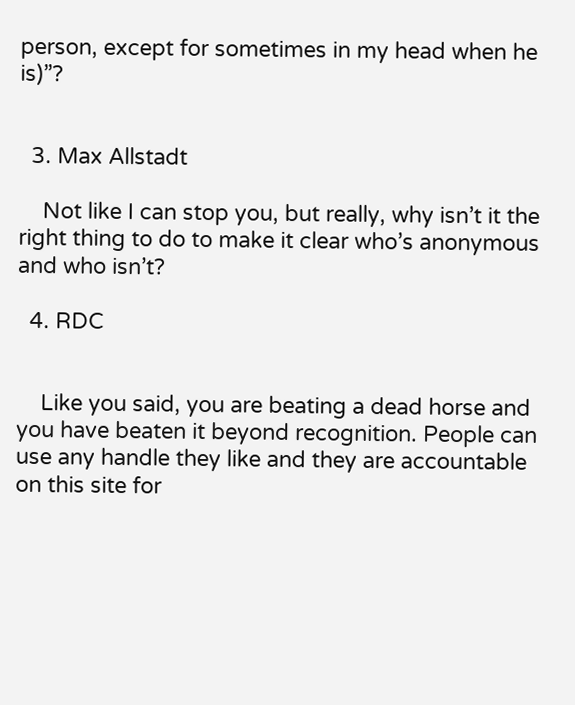person, except for sometimes in my head when he is)”?


  3. Max Allstadt

    Not like I can stop you, but really, why isn’t it the right thing to do to make it clear who’s anonymous and who isn’t?

  4. RDC


    Like you said, you are beating a dead horse and you have beaten it beyond recognition. People can use any handle they like and they are accountable on this site for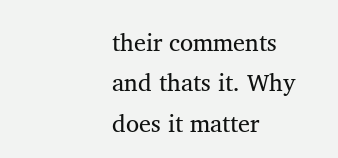their comments and thats it. Why does it matter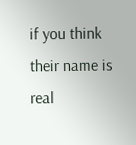if you think their name is real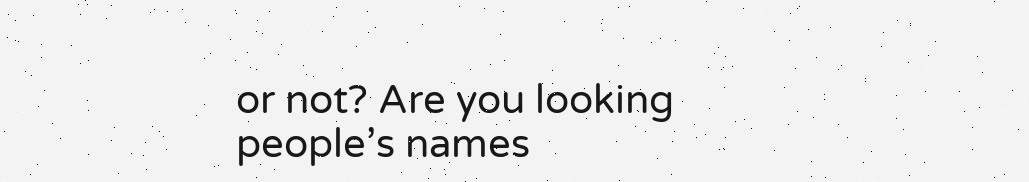or not? Are you looking people’s names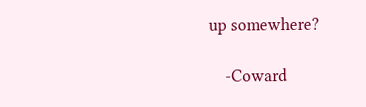up somewhere?

    -Coward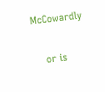McCowardly

    or is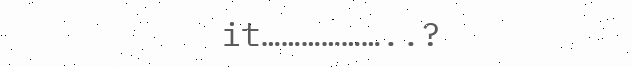it………………..?